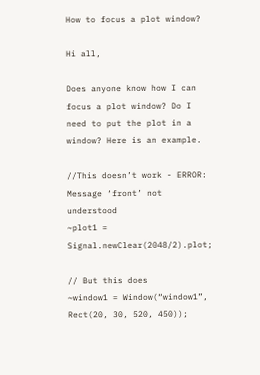How to focus a plot window?

Hi all,

Does anyone know how I can focus a plot window? Do I need to put the plot in a window? Here is an example.

//This doesn’t work - ERROR: Message ‘front’ not understood
~plot1 = Signal.newClear(2048/2).plot;

// But this does
~window1 = Window(“window1”, Rect(20, 30, 520, 450));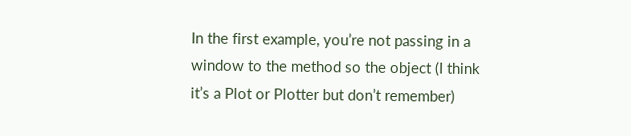In the first example, you’re not passing in a window to the method so the object (I think it’s a Plot or Plotter but don’t remember)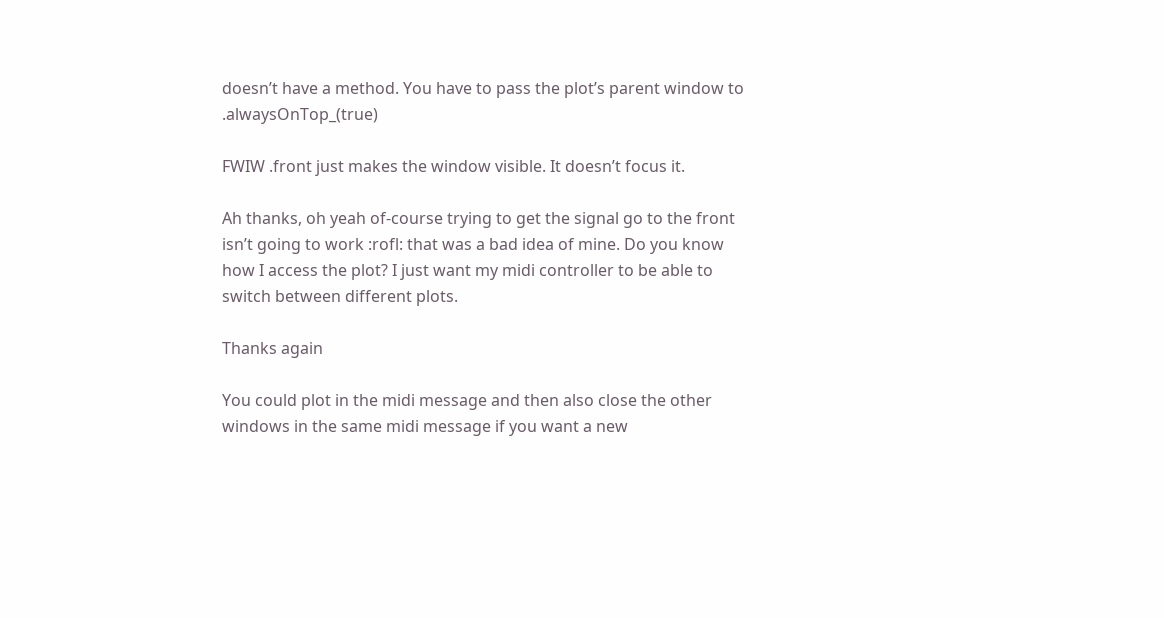doesn’t have a method. You have to pass the plot’s parent window to .alwaysOnTop_(true)

FWIW .front just makes the window visible. It doesn’t focus it.

Ah thanks, oh yeah of-course trying to get the signal go to the front isn’t going to work :rofl: that was a bad idea of mine. Do you know how I access the plot? I just want my midi controller to be able to switch between different plots.

Thanks again

You could plot in the midi message and then also close the other windows in the same midi message if you want a new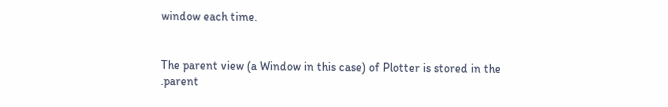window each time.


The parent view (a Window in this case) of Plotter is stored in the .parent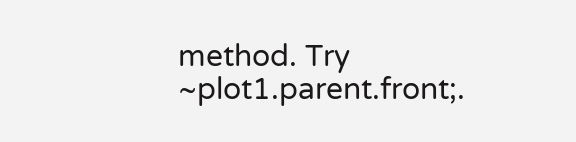method. Try ~plot1.parent.front;.